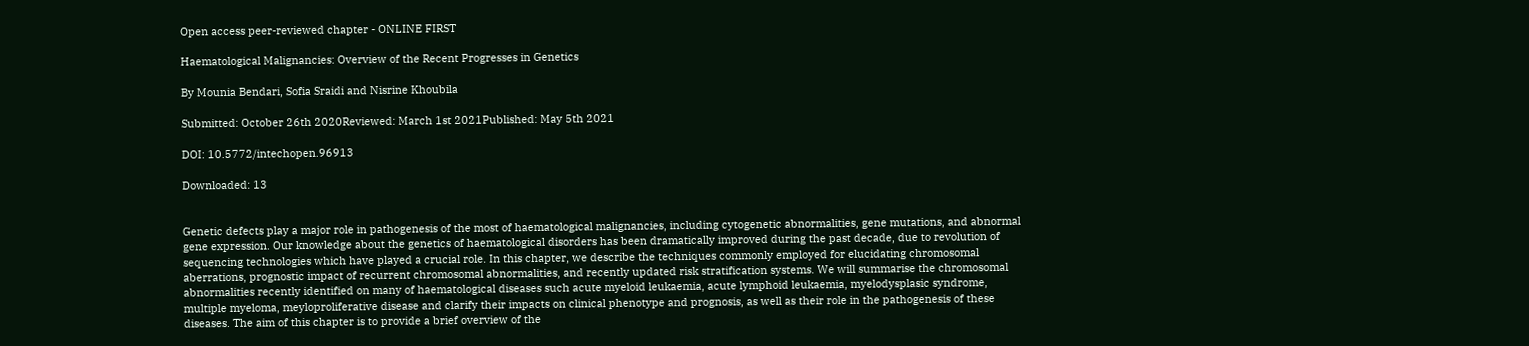Open access peer-reviewed chapter - ONLINE FIRST

Haematological Malignancies: Overview of the Recent Progresses in Genetics

By Mounia Bendari, Sofia Sraidi and Nisrine Khoubila

Submitted: October 26th 2020Reviewed: March 1st 2021Published: May 5th 2021

DOI: 10.5772/intechopen.96913

Downloaded: 13


Genetic defects play a major role in pathogenesis of the most of haematological malignancies, including cytogenetic abnormalities, gene mutations, and abnormal gene expression. Our knowledge about the genetics of haematological disorders has been dramatically improved during the past decade, due to revolution of sequencing technologies which have played a crucial role. In this chapter, we describe the techniques commonly employed for elucidating chromosomal aberrations, prognostic impact of recurrent chromosomal abnormalities, and recently updated risk stratification systems. We will summarise the chromosomal abnormalities recently identified on many of haematological diseases such acute myeloid leukaemia, acute lymphoid leukaemia, myelodysplasic syndrome, multiple myeloma, meyloproliferative disease and clarify their impacts on clinical phenotype and prognosis, as well as their role in the pathogenesis of these diseases. The aim of this chapter is to provide a brief overview of the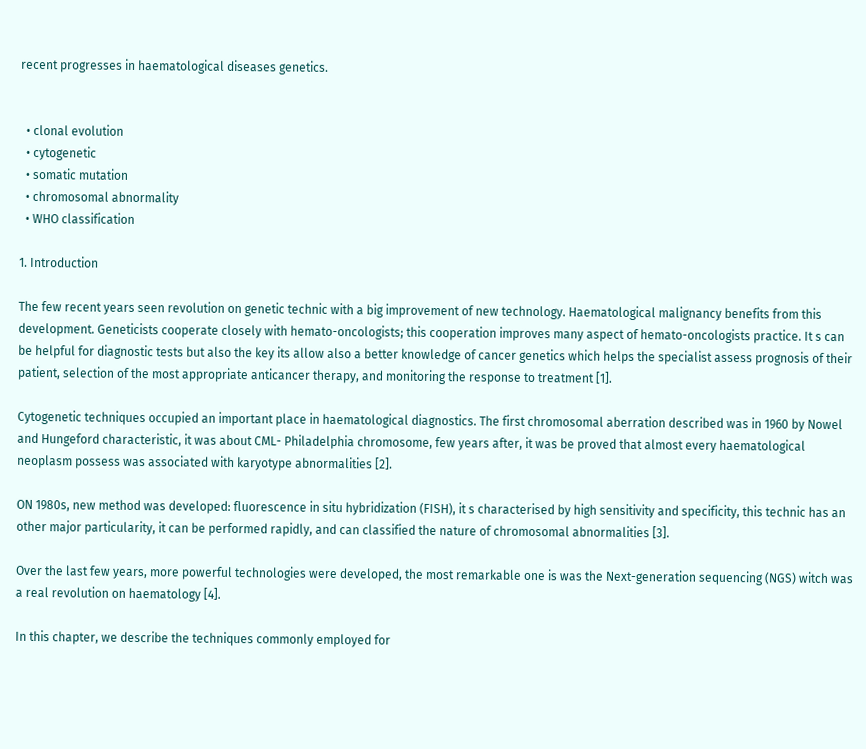recent progresses in haematological diseases genetics.


  • clonal evolution
  • cytogenetic
  • somatic mutation
  • chromosomal abnormality
  • WHO classification

1. Introduction

The few recent years seen revolution on genetic technic with a big improvement of new technology. Haematological malignancy benefits from this development. Geneticists cooperate closely with hemato-oncologists; this cooperation improves many aspect of hemato-oncologists practice. It s can be helpful for diagnostic tests but also the key its allow also a better knowledge of cancer genetics which helps the specialist assess prognosis of their patient, selection of the most appropriate anticancer therapy, and monitoring the response to treatment [1].

Cytogenetic techniques occupied an important place in haematological diagnostics. The first chromosomal aberration described was in 1960 by Nowel and Hungeford characteristic, it was about CML- Philadelphia chromosome, few years after, it was be proved that almost every haematological neoplasm possess was associated with karyotype abnormalities [2].

ON 1980s, new method was developed: fluorescence in situ hybridization (FISH), it s characterised by high sensitivity and specificity, this technic has an other major particularity, it can be performed rapidly, and can classified the nature of chromosomal abnormalities [3].

Over the last few years, more powerful technologies were developed, the most remarkable one is was the Next-generation sequencing (NGS) witch was a real revolution on haematology [4].

In this chapter, we describe the techniques commonly employed for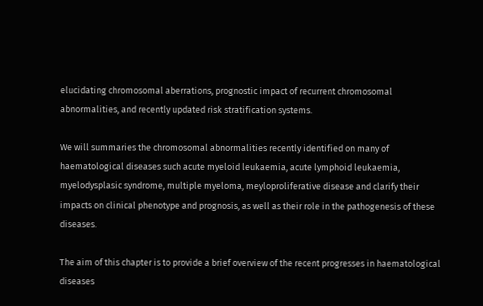elucidating chromosomal aberrations, prognostic impact of recurrent chromosomal abnormalities, and recently updated risk stratification systems.

We will summaries the chromosomal abnormalities recently identified on many of haematological diseases such acute myeloid leukaemia, acute lymphoid leukaemia, myelodysplasic syndrome, multiple myeloma, meyloproliferative disease and clarify their impacts on clinical phenotype and prognosis, as well as their role in the pathogenesis of these diseases.

The aim of this chapter is to provide a brief overview of the recent progresses in haematological diseases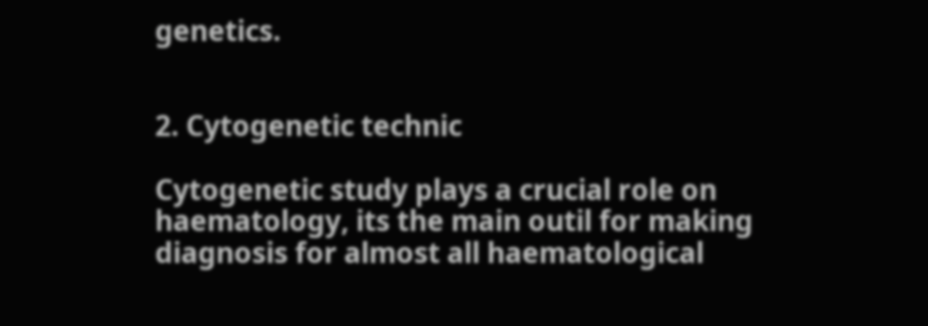genetics.


2. Cytogenetic technic

Cytogenetic study plays a crucial role on haematology, its the main outil for making diagnosis for almost all haematological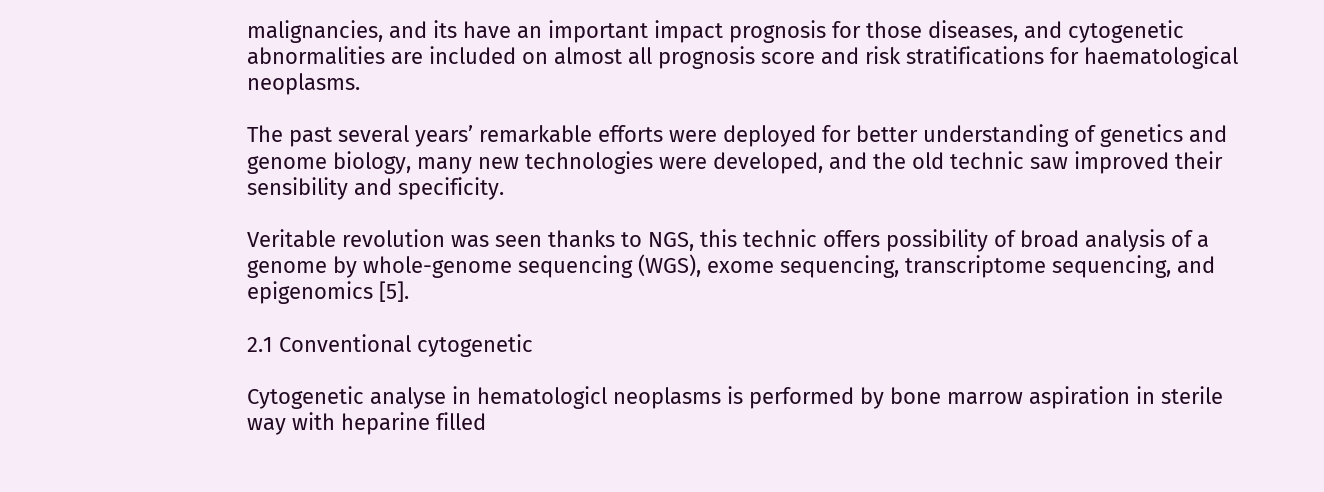malignancies, and its have an important impact prognosis for those diseases, and cytogenetic abnormalities are included on almost all prognosis score and risk stratifications for haematological neoplasms.

The past several years’ remarkable efforts were deployed for better understanding of genetics and genome biology, many new technologies were developed, and the old technic saw improved their sensibility and specificity.

Veritable revolution was seen thanks to NGS, this technic offers possibility of broad analysis of a genome by whole-genome sequencing (WGS), exome sequencing, transcriptome sequencing, and epigenomics [5].

2.1 Conventional cytogenetic

Cytogenetic analyse in hematologicl neoplasms is performed by bone marrow aspiration in sterile way with heparine filled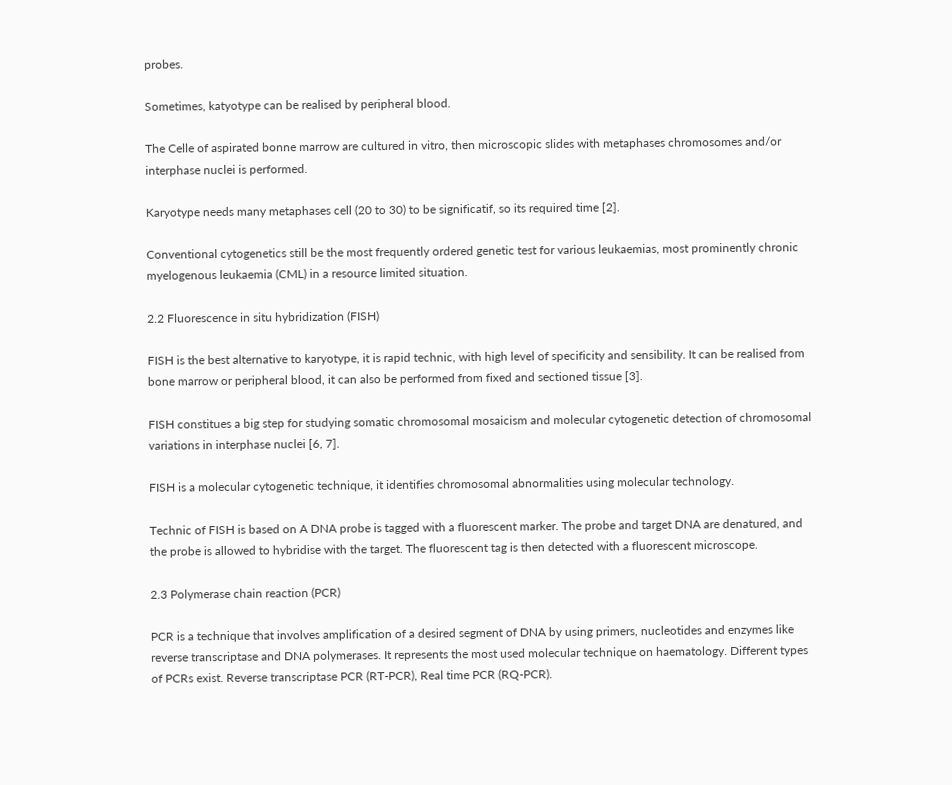probes.

Sometimes, katyotype can be realised by peripheral blood.

The Celle of aspirated bonne marrow are cultured in vitro, then microscopic slides with metaphases chromosomes and/or interphase nuclei is performed.

Karyotype needs many metaphases cell (20 to 30) to be significatif, so its required time [2].

Conventional cytogenetics still be the most frequently ordered genetic test for various leukaemias, most prominently chronic myelogenous leukaemia (CML) in a resource limited situation.

2.2 Fluorescence in situ hybridization (FISH)

FISH is the best alternative to karyotype, it is rapid technic, with high level of specificity and sensibility. It can be realised from bone marrow or peripheral blood, it can also be performed from fixed and sectioned tissue [3].

FISH constitues a big step for studying somatic chromosomal mosaicism and molecular cytogenetic detection of chromosomal variations in interphase nuclei [6, 7].

FISH is a molecular cytogenetic technique, it identifies chromosomal abnormalities using molecular technology.

Technic of FISH is based on A DNA probe is tagged with a fluorescent marker. The probe and target DNA are denatured, and the probe is allowed to hybridise with the target. The fluorescent tag is then detected with a fluorescent microscope.

2.3 Polymerase chain reaction (PCR)

PCR is a technique that involves amplification of a desired segment of DNA by using primers, nucleotides and enzymes like reverse transcriptase and DNA polymerases. It represents the most used molecular technique on haematology. Different types of PCRs exist. Reverse transcriptase PCR (RT-PCR), Real time PCR (RQ-PCR).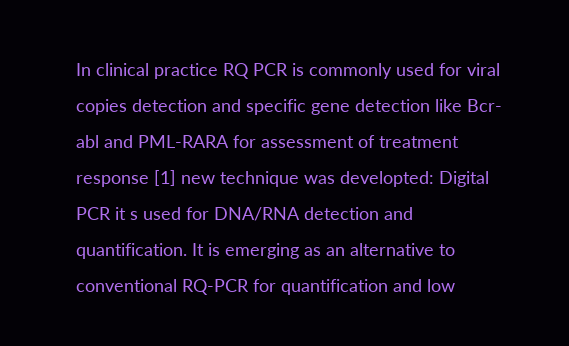In clinical practice RQ PCR is commonly used for viral copies detection and specific gene detection like Bcr-abl and PML-RARA for assessment of treatment response [1] new technique was developted: Digital PCR it s used for DNA/RNA detection and quantification. It is emerging as an alternative to conventional RQ-PCR for quantification and low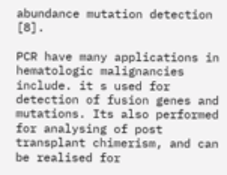abundance mutation detection [8].

PCR have many applications in hematologic malignancies include. it s used for detection of fusion genes and mutations. Its also performed for analysing of post transplant chimerism, and can be realised for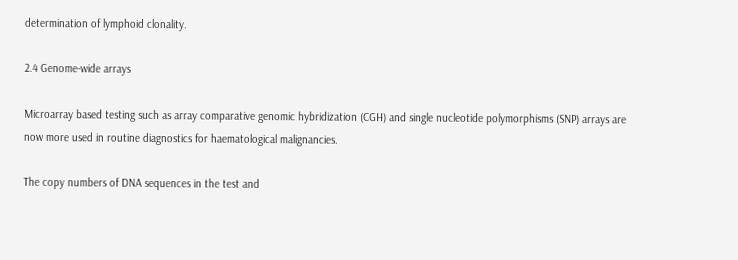determination of lymphoid clonality.

2.4 Genome-wide arrays

Microarray based testing such as array comparative genomic hybridization (CGH) and single nucleotide polymorphisms (SNP) arrays are now more used in routine diagnostics for haematological malignancies.

The copy numbers of DNA sequences in the test and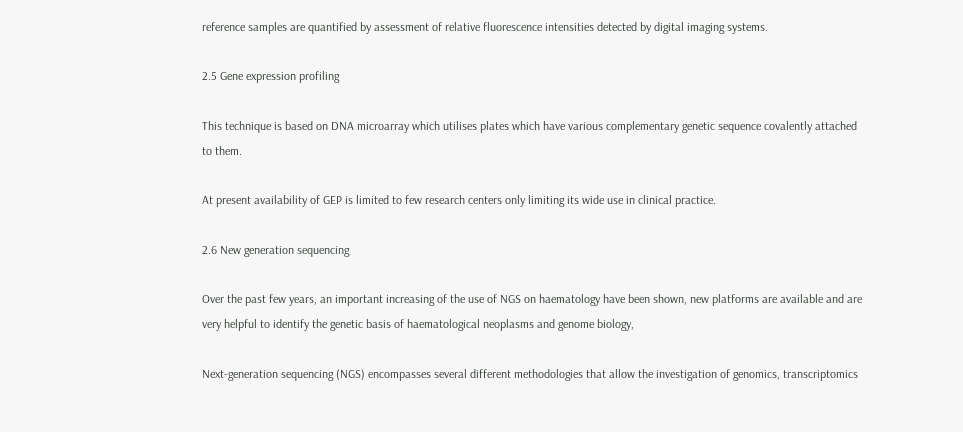reference samples are quantified by assessment of relative fluorescence intensities detected by digital imaging systems.

2.5 Gene expression profiling

This technique is based on DNA microarray which utilises plates which have various complementary genetic sequence covalently attached to them.

At present availability of GEP is limited to few research centers only limiting its wide use in clinical practice.

2.6 New generation sequencing

Over the past few years, an important increasing of the use of NGS on haematology have been shown, new platforms are available and are very helpful to identify the genetic basis of haematological neoplasms and genome biology,

Next-generation sequencing (NGS) encompasses several different methodologies that allow the investigation of genomics, transcriptomics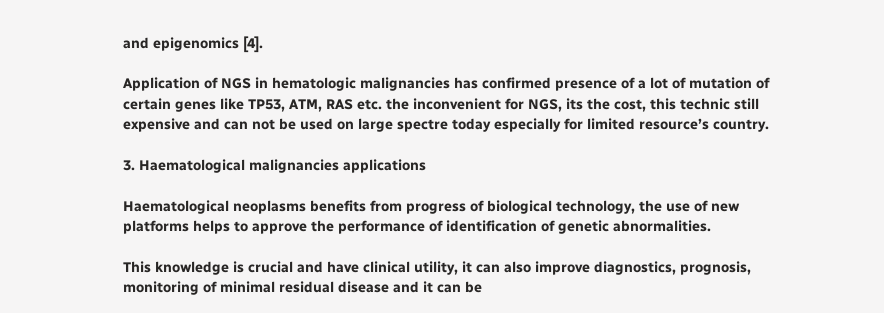and epigenomics [4].

Application of NGS in hematologic malignancies has confirmed presence of a lot of mutation of certain genes like TP53, ATM, RAS etc. the inconvenient for NGS, its the cost, this technic still expensive and can not be used on large spectre today especially for limited resource’s country.

3. Haematological malignancies applications

Haematological neoplasms benefits from progress of biological technology, the use of new platforms helps to approve the performance of identification of genetic abnormalities.

This knowledge is crucial and have clinical utility, it can also improve diagnostics, prognosis, monitoring of minimal residual disease and it can be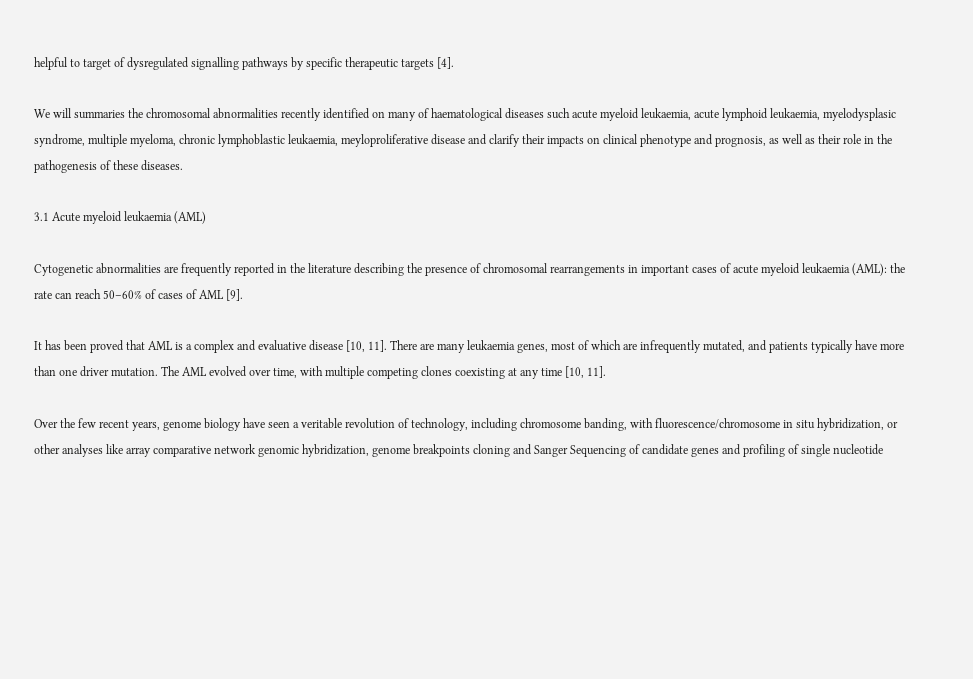helpful to target of dysregulated signalling pathways by specific therapeutic targets [4].

We will summaries the chromosomal abnormalities recently identified on many of haematological diseases such acute myeloid leukaemia, acute lymphoid leukaemia, myelodysplasic syndrome, multiple myeloma, chronic lymphoblastic leukaemia, meyloproliferative disease and clarify their impacts on clinical phenotype and prognosis, as well as their role in the pathogenesis of these diseases.

3.1 Acute myeloid leukaemia (AML)

Cytogenetic abnormalities are frequently reported in the literature describing the presence of chromosomal rearrangements in important cases of acute myeloid leukaemia (AML): the rate can reach 50–60% of cases of AML [9].

It has been proved that AML is a complex and evaluative disease [10, 11]. There are many leukaemia genes, most of which are infrequently mutated, and patients typically have more than one driver mutation. The AML evolved over time, with multiple competing clones coexisting at any time [10, 11].

Over the few recent years, genome biology have seen a veritable revolution of technology, including chromosome banding, with fluorescence/chromosome in situ hybridization, or other analyses like array comparative network genomic hybridization, genome breakpoints cloning and Sanger Sequencing of candidate genes and profiling of single nucleotide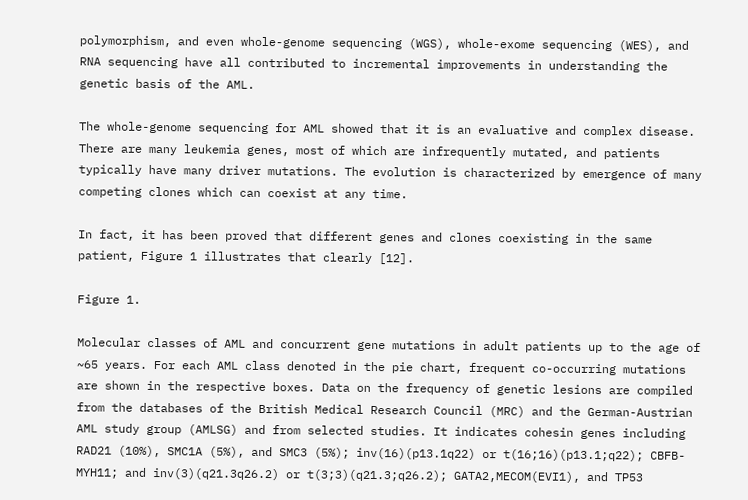polymorphism, and even whole-genome sequencing (WGS), whole-exome sequencing (WES), and RNA sequencing have all contributed to incremental improvements in understanding the genetic basis of the AML.

The whole-genome sequencing for AML showed that it is an evaluative and complex disease. There are many leukemia genes, most of which are infrequently mutated, and patients typically have many driver mutations. The evolution is characterized by emergence of many competing clones which can coexist at any time.

In fact, it has been proved that different genes and clones coexisting in the same patient, Figure 1 illustrates that clearly [12].

Figure 1.

Molecular classes of AML and concurrent gene mutations in adult patients up to the age of ~65 years. For each AML class denoted in the pie chart, frequent co-occurring mutations are shown in the respective boxes. Data on the frequency of genetic lesions are compiled from the databases of the British Medical Research Council (MRC) and the German-Austrian AML study group (AMLSG) and from selected studies. It indicates cohesin genes including RAD21 (10%), SMC1A (5%), and SMC3 (5%); inv(16)(p13.1q22) or t(16;16)(p13.1;q22); CBFB-MYH11; and inv(3)(q21.3q26.2) or t(3;3)(q21.3;q26.2); GATA2,MECOM(EVI1), and TP53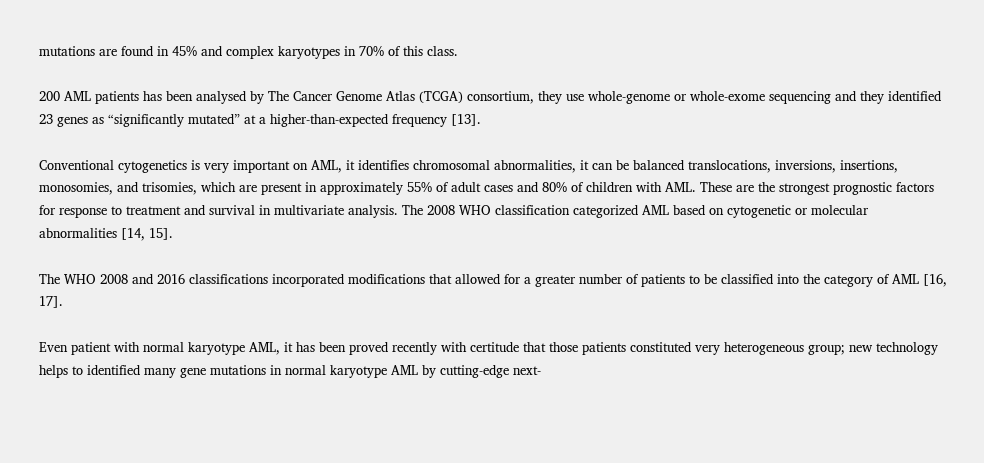mutations are found in 45% and complex karyotypes in 70% of this class.

200 AML patients has been analysed by The Cancer Genome Atlas (TCGA) consortium, they use whole-genome or whole-exome sequencing and they identified 23 genes as “significantly mutated” at a higher-than-expected frequency [13].

Conventional cytogenetics is very important on AML, it identifies chromosomal abnormalities, it can be balanced translocations, inversions, insertions, monosomies, and trisomies, which are present in approximately 55% of adult cases and 80% of children with AML. These are the strongest prognostic factors for response to treatment and survival in multivariate analysis. The 2008 WHO classification categorized AML based on cytogenetic or molecular abnormalities [14, 15].

The WHO 2008 and 2016 classifications incorporated modifications that allowed for a greater number of patients to be classified into the category of AML [16, 17].

Even patient with normal karyotype AML, it has been proved recently with certitude that those patients constituted very heterogeneous group; new technology helps to identified many gene mutations in normal karyotype AML by cutting-edge next-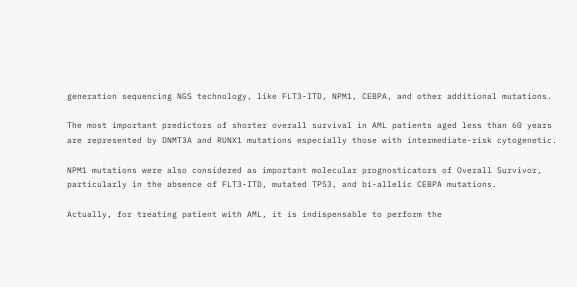generation sequencing NGS technology, like FLT3-ITD, NPM1, CEBPA, and other additional mutations.

The most important predictors of shorter overall survival in AML patients aged less than 60 years are represented by DNMT3A and RUNX1 mutations especially those with intermediate-risk cytogenetic.

NPM1 mutations were also considered as important molecular prognosticators of Overall Survivor, particularly in the absence of FLT3-ITD, mutated TP53, and bi-allelic CEBPA mutations.

Actually, for treating patient with AML, it is indispensable to perform the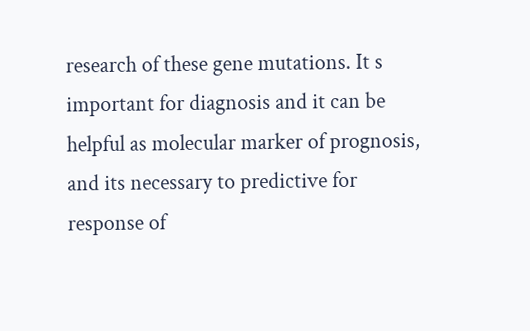research of these gene mutations. It s important for diagnosis and it can be helpful as molecular marker of prognosis, and its necessary to predictive for response of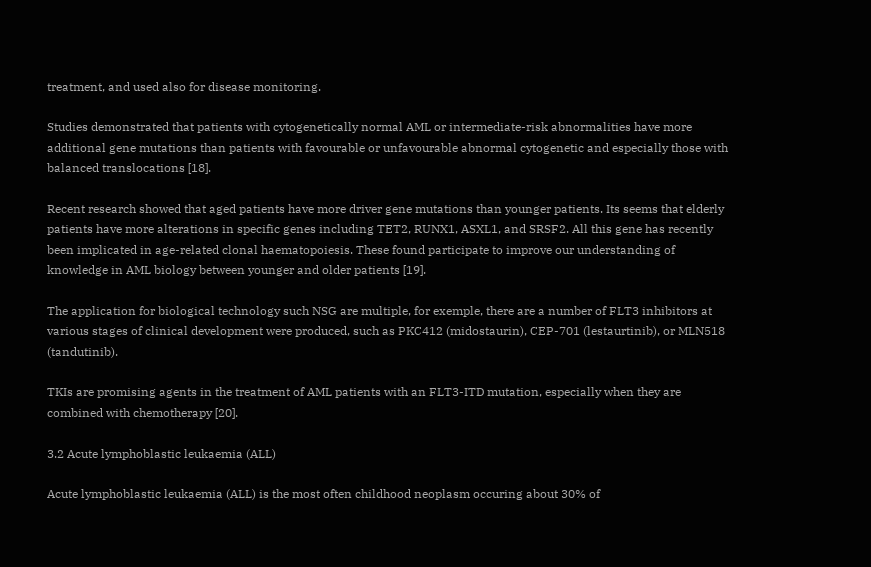treatment, and used also for disease monitoring.

Studies demonstrated that patients with cytogenetically normal AML or intermediate-risk abnormalities have more additional gene mutations than patients with favourable or unfavourable abnormal cytogenetic and especially those with balanced translocations [18].

Recent research showed that aged patients have more driver gene mutations than younger patients. Its seems that elderly patients have more alterations in specific genes including TET2, RUNX1, ASXL1, and SRSF2. All this gene has recently been implicated in age-related clonal haematopoiesis. These found participate to improve our understanding of knowledge in AML biology between younger and older patients [19].

The application for biological technology such NSG are multiple, for exemple, there are a number of FLT3 inhibitors at various stages of clinical development were produced, such as PKC412 (midostaurin), CEP-701 (lestaurtinib), or MLN518 (tandutinib).

TKIs are promising agents in the treatment of AML patients with an FLT3-ITD mutation, especially when they are combined with chemotherapy [20].

3.2 Acute lymphoblastic leukaemia (ALL)

Acute lymphoblastic leukaemia (ALL) is the most often childhood neoplasm occuring about 30% of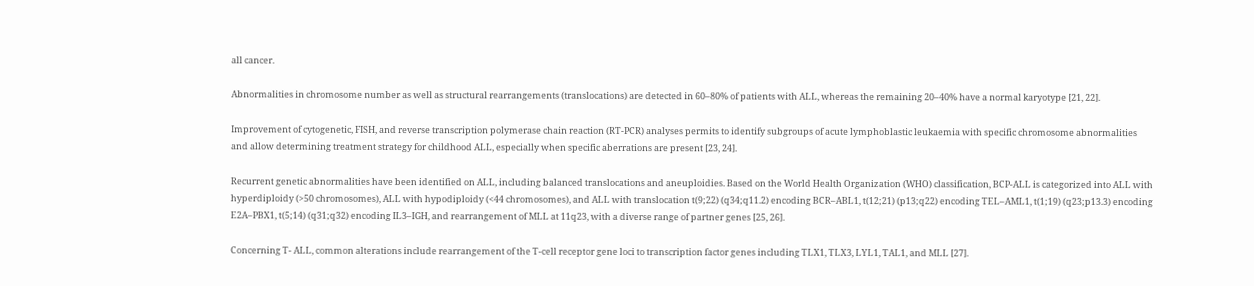all cancer.

Abnormalities in chromosome number as well as structural rearrangements (translocations) are detected in 60–80% of patients with ALL, whereas the remaining 20–40% have a normal karyotype [21, 22].

Improvement of cytogenetic, FISH, and reverse transcription polymerase chain reaction (RT-PCR) analyses permits to identify subgroups of acute lymphoblastic leukaemia with specific chromosome abnormalities and allow determining treatment strategy for childhood ALL, especially when specific aberrations are present [23, 24].

Recurrent genetic abnormalities have been identified on ALL, including balanced translocations and aneuploidies. Based on the World Health Organization (WHO) classification, BCP-ALL is categorized into ALL with hyperdiploidy (>50 chromosomes), ALL with hypodiploidy (<44 chromosomes), and ALL with translocation t(9;22) (q34;q11.2) encoding BCR–ABL1, t(12;21) (p13;q22) encoding TEL–AML1, t(1;19) (q23;p13.3) encoding E2A–PBX1, t(5;14) (q31;q32) encoding IL3–IGH, and rearrangement of MLL at 11q23, with a diverse range of partner genes [25, 26].

Concerning T- ALL, common alterations include rearrangement of the T-cell receptor gene loci to transcription factor genes including TLX1, TLX3, LYL1, TAL1, and MLL [27].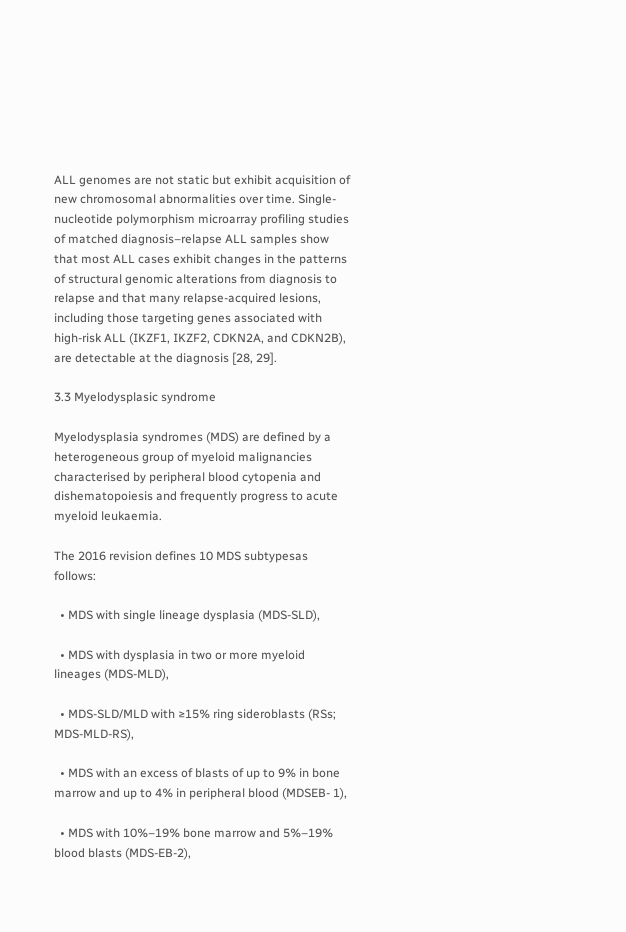ALL genomes are not static but exhibit acquisition of new chromosomal abnormalities over time. Single-nucleotide polymorphism microarray profiling studies of matched diagnosis–relapse ALL samples show that most ALL cases exhibit changes in the patterns of structural genomic alterations from diagnosis to relapse and that many relapse-acquired lesions, including those targeting genes associated with high-risk ALL (IKZF1, IKZF2, CDKN2A, and CDKN2B), are detectable at the diagnosis [28, 29].

3.3 Myelodysplasic syndrome

Myelodysplasia syndromes (MDS) are defined by a heterogeneous group of myeloid malignancies characterised by peripheral blood cytopenia and dishematopoiesis and frequently progress to acute myeloid leukaemia.

The 2016 revision defines 10 MDS subtypesas follows:

  • MDS with single lineage dysplasia (MDS-SLD),

  • MDS with dysplasia in two or more myeloid lineages (MDS-MLD),

  • MDS-SLD/MLD with ≥15% ring sideroblasts (RSs; MDS-MLD-RS),

  • MDS with an excess of blasts of up to 9% in bone marrow and up to 4% in peripheral blood (MDSEB- 1),

  • MDS with 10%–19% bone marrow and 5%–19% blood blasts (MDS-EB-2),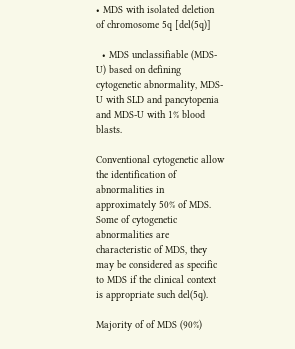• MDS with isolated deletion of chromosome 5q [del(5q)]

  • MDS unclassifiable (MDS-U) based on defining cytogenetic abnormality, MDS-U with SLD and pancytopenia and MDS-U with 1% blood blasts.

Conventional cytogenetic allow the identification of abnormalities in approximately 50% of MDS. Some of cytogenetic abnormalities are characteristic of MDS, they may be considered as specific to MDS if the clinical context is appropriate such del(5q).

Majority of of MDS (90%)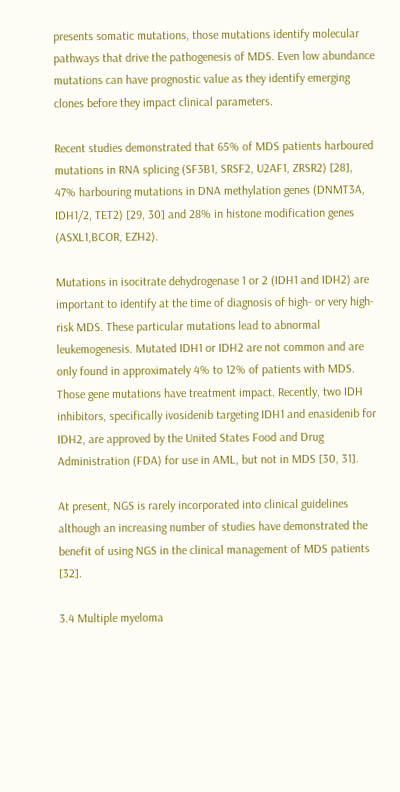presents somatic mutations, those mutations identify molecular pathways that drive the pathogenesis of MDS. Even low abundance mutations can have prognostic value as they identify emerging clones before they impact clinical parameters.

Recent studies demonstrated that 65% of MDS patients harboured mutations in RNA splicing (SF3B1, SRSF2, U2AF1, ZRSR2) [28], 47% harbouring mutations in DNA methylation genes (DNMT3A, IDH1/2, TET2) [29, 30] and 28% in histone modification genes (ASXL1,BCOR, EZH2).

Mutations in isocitrate dehydrogenase 1 or 2 (IDH1 and IDH2) are important to identify at the time of diagnosis of high- or very high-risk MDS. These particular mutations lead to abnormal leukemogenesis. Mutated IDH1 or IDH2 are not common and are only found in approximately 4% to 12% of patients with MDS. Those gene mutations have treatment impact. Recently, two IDH inhibitors, specifically ivosidenib targeting IDH1 and enasidenib for IDH2, are approved by the United States Food and Drug Administration (FDA) for use in AML, but not in MDS [30, 31].

At present, NGS is rarely incorporated into clinical guidelines although an increasing number of studies have demonstrated the benefit of using NGS in the clinical management of MDS patients [32].

3.4 Multiple myeloma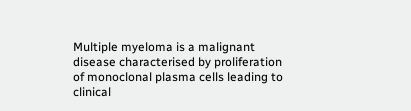Multiple myeloma is a malignant disease characterised by proliferation of monoclonal plasma cells leading to clinical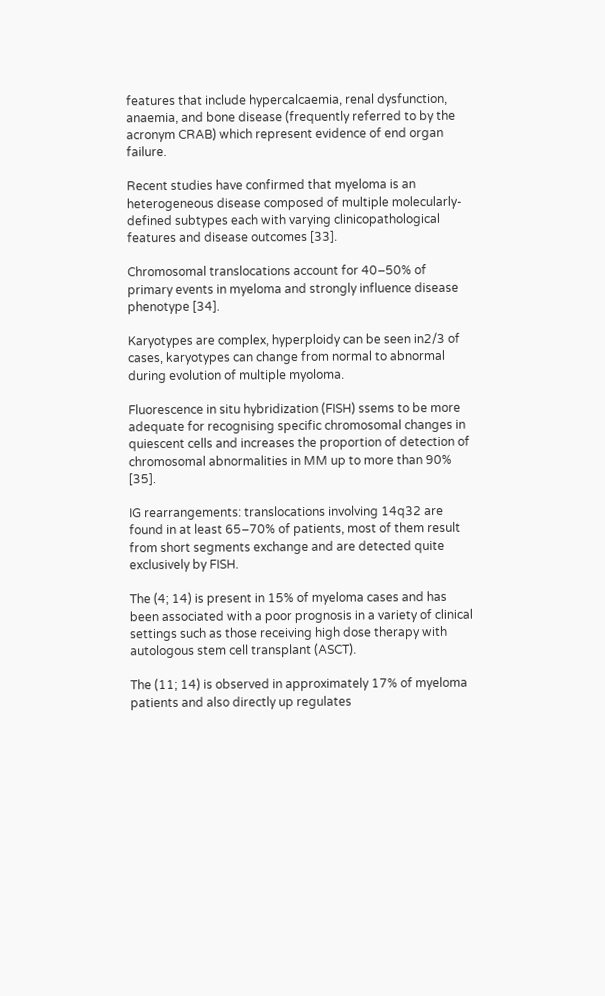features that include hypercalcaemia, renal dysfunction, anaemia, and bone disease (frequently referred to by the acronym CRAB) which represent evidence of end organ failure.

Recent studies have confirmed that myeloma is an heterogeneous disease composed of multiple molecularly-defined subtypes each with varying clinicopathological features and disease outcomes [33].

Chromosomal translocations account for 40–50% of primary events in myeloma and strongly influence disease phenotype [34].

Karyotypes are complex, hyperploidy can be seen in2/3 of cases, karyotypes can change from normal to abnormal during evolution of multiple myoloma.

Fluorescence in situ hybridization (FISH) ssems to be more adequate for recognising specific chromosomal changes in quiescent cells and increases the proportion of detection of chromosomal abnormalities in MM up to more than 90% [35].

IG rearrangements: translocations involving 14q32 are found in at least 65–70% of patients, most of them result from short segments exchange and are detected quite exclusively by FISH.

The (4; 14) is present in 15% of myeloma cases and has been associated with a poor prognosis in a variety of clinical settings such as those receiving high dose therapy with autologous stem cell transplant (ASCT).

The (11; 14) is observed in approximately 17% of myeloma patients and also directly up regulates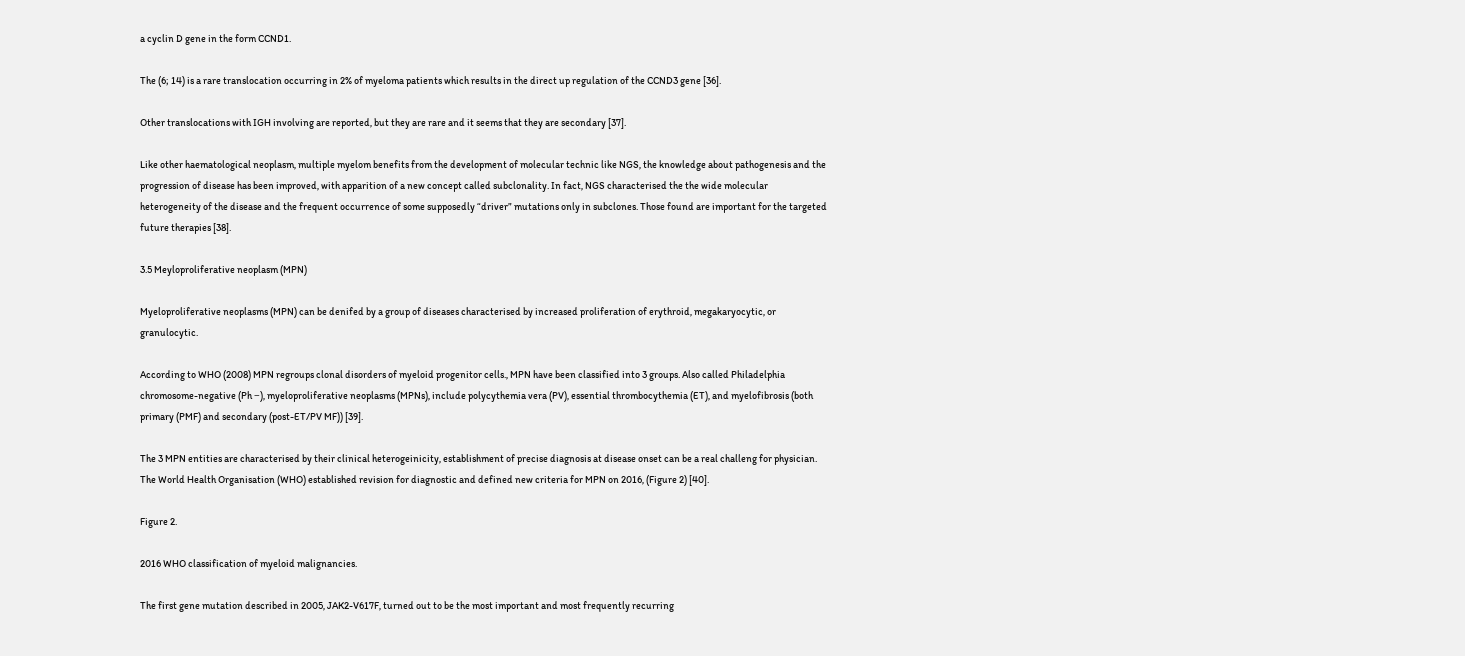a cyclin D gene in the form CCND1.

The (6; 14) is a rare translocation occurring in 2% of myeloma patients which results in the direct up regulation of the CCND3 gene [36].

Other translocations with IGH involving are reported, but they are rare and it seems that they are secondary [37].

Like other haematological neoplasm, multiple myelom benefits from the development of molecular technic like NGS, the knowledge about pathogenesis and the progression of disease has been improved, with apparition of a new concept called subclonality. In fact, NGS characterised the the wide molecular heterogeneity of the disease and the frequent occurrence of some supposedly “driver” mutations only in subclones. Those found are important for the targeted future therapies [38].

3.5 Meyloproliferative neoplasm (MPN)

Myeloproliferative neoplasms (MPN) can be denifed by a group of diseases characterised by increased proliferation of erythroid, megakaryocytic, or granulocytic.

According to WHO (2008) MPN regroups clonal disorders of myeloid progenitor cells., MPN have been classified into 3 groups. Also called Philadelphia chromosome-negative (Ph −), myeloproliferative neoplasms (MPNs), include polycythemia vera (PV), essential thrombocythemia (ET), and myelofibrosis (both primary (PMF) and secondary (post-ET/PV MF)) [39].

The 3 MPN entities are characterised by their clinical heterogeinicity, establishment of precise diagnosis at disease onset can be a real challeng for physician. The World Health Organisation (WHO) established revision for diagnostic and defined new criteria for MPN on 2016, (Figure 2) [40].

Figure 2.

2016 WHO classification of myeloid malignancies.

The first gene mutation described in 2005, JAK2-V617F, turned out to be the most important and most frequently recurring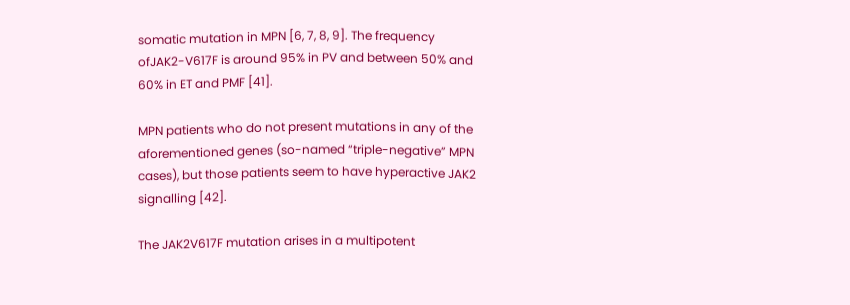somatic mutation in MPN [6, 7, 8, 9]. The frequency ofJAK2-V617F is around 95% in PV and between 50% and 60% in ET and PMF [41].

MPN patients who do not present mutations in any of the aforementioned genes (so-named “triple-negative” MPN cases), but those patients seem to have hyperactive JAK2 signalling [42].

The JAK2V617F mutation arises in a multipotent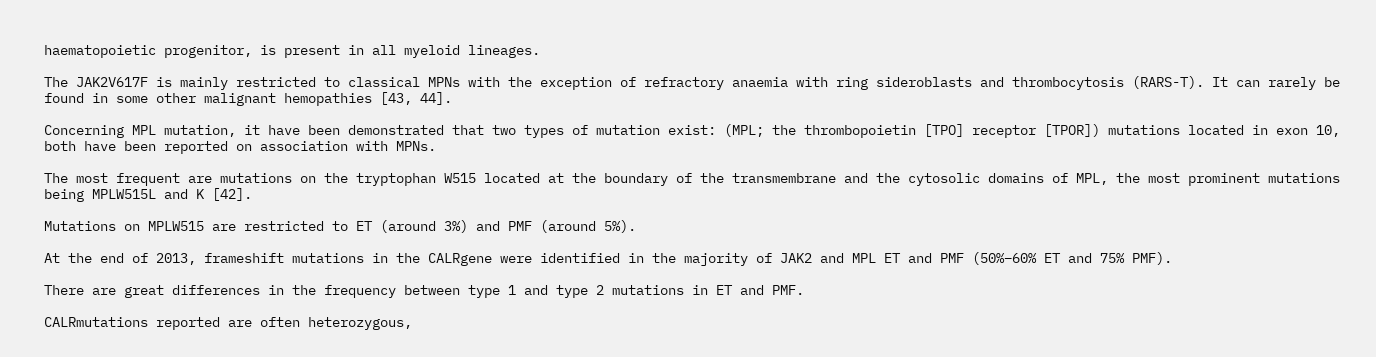haematopoietic progenitor, is present in all myeloid lineages.

The JAK2V617F is mainly restricted to classical MPNs with the exception of refractory anaemia with ring sideroblasts and thrombocytosis (RARS-T). It can rarely be found in some other malignant hemopathies [43, 44].

Concerning MPL mutation, it have been demonstrated that two types of mutation exist: (MPL; the thrombopoietin [TPO] receptor [TPOR]) mutations located in exon 10, both have been reported on association with MPNs.

The most frequent are mutations on the tryptophan W515 located at the boundary of the transmembrane and the cytosolic domains of MPL, the most prominent mutations being MPLW515L and K [42].

Mutations on MPLW515 are restricted to ET (around 3%) and PMF (around 5%).

At the end of 2013, frameshift mutations in the CALRgene were identified in the majority of JAK2 and MPL ET and PMF (50%–60% ET and 75% PMF).

There are great differences in the frequency between type 1 and type 2 mutations in ET and PMF.

CALRmutations reported are often heterozygous,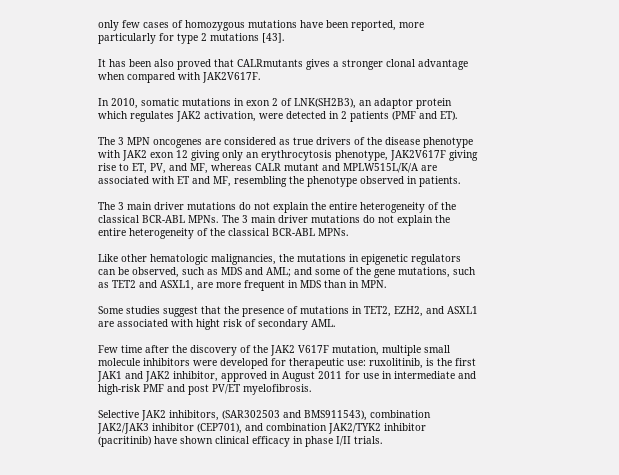only few cases of homozygous mutations have been reported, more particularly for type 2 mutations [43].

It has been also proved that CALRmutants gives a stronger clonal advantage when compared with JAK2V617F.

In 2010, somatic mutations in exon 2 of LNK(SH2B3), an adaptor protein which regulates JAK2 activation, were detected in 2 patients (PMF and ET).

The 3 MPN oncogenes are considered as true drivers of the disease phenotype with JAK2 exon 12 giving only an erythrocytosis phenotype, JAK2V617F giving rise to ET, PV, and MF, whereas CALR mutant and MPLW515L/K/A are associated with ET and MF, resembling the phenotype observed in patients.

The 3 main driver mutations do not explain the entire heterogeneity of the classical BCR-ABL MPNs. The 3 main driver mutations do not explain the entire heterogeneity of the classical BCR-ABL MPNs.

Like other hematologic malignancies, the mutations in epigenetic regulators can be observed, such as MDS and AML; and some of the gene mutations, such as TET2 and ASXL1, are more frequent in MDS than in MPN.

Some studies suggest that the presence of mutations in TET2, EZH2, and ASXL1 are associated with hight risk of secondary AML.

Few time after the discovery of the JAK2 V617F mutation, multiple small molecule inhibitors were developed for therapeutic use: ruxolitinib, is the first JAK1 and JAK2 inhibitor, approved in August 2011 for use in intermediate and high-risk PMF and post PV/ET myelofibrosis.

Selective JAK2 inhibitors, (SAR302503 and BMS911543), combination JAK2/JAK3 inhibitor (CEP701), and combination JAK2/TYK2 inhibitor (pacritinib) have shown clinical efficacy in phase I/II trials.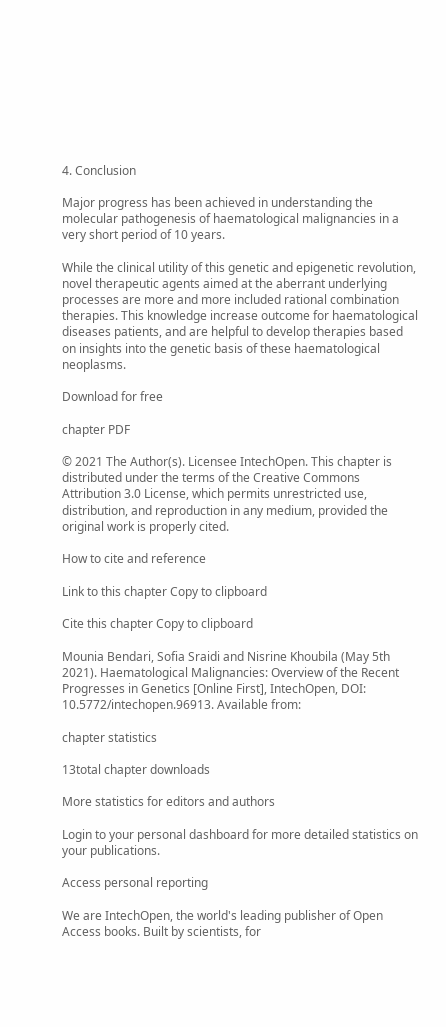4. Conclusion

Major progress has been achieved in understanding the molecular pathogenesis of haematological malignancies in a very short period of 10 years.

While the clinical utility of this genetic and epigenetic revolution, novel therapeutic agents aimed at the aberrant underlying processes are more and more included rational combination therapies. This knowledge increase outcome for haematological diseases patients, and are helpful to develop therapies based on insights into the genetic basis of these haematological neoplasms.

Download for free

chapter PDF

© 2021 The Author(s). Licensee IntechOpen. This chapter is distributed under the terms of the Creative Commons Attribution 3.0 License, which permits unrestricted use, distribution, and reproduction in any medium, provided the original work is properly cited.

How to cite and reference

Link to this chapter Copy to clipboard

Cite this chapter Copy to clipboard

Mounia Bendari, Sofia Sraidi and Nisrine Khoubila (May 5th 2021). Haematological Malignancies: Overview of the Recent Progresses in Genetics [Online First], IntechOpen, DOI: 10.5772/intechopen.96913. Available from:

chapter statistics

13total chapter downloads

More statistics for editors and authors

Login to your personal dashboard for more detailed statistics on your publications.

Access personal reporting

We are IntechOpen, the world's leading publisher of Open Access books. Built by scientists, for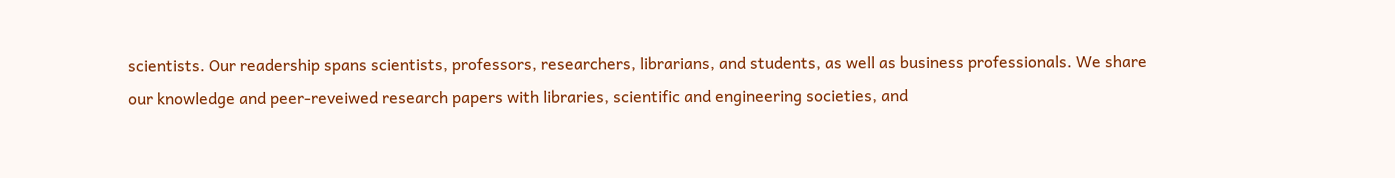scientists. Our readership spans scientists, professors, researchers, librarians, and students, as well as business professionals. We share our knowledge and peer-reveiwed research papers with libraries, scientific and engineering societies, and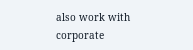also work with corporate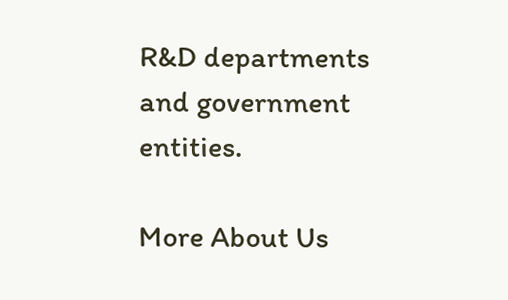R&D departments and government entities.

More About Us